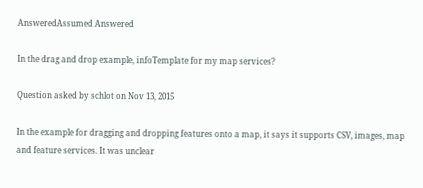AnsweredAssumed Answered

In the drag and drop example, infoTemplate for my map services?

Question asked by schlot on Nov 13, 2015

In the example for dragging and dropping features onto a map, it says it supports CSV, images, map and feature services. It was unclear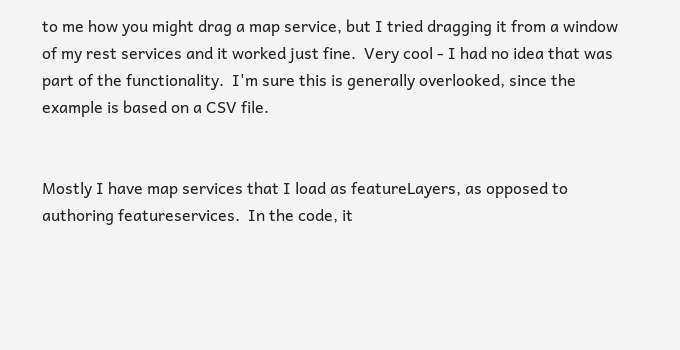to me how you might drag a map service, but I tried dragging it from a window of my rest services and it worked just fine.  Very cool - I had no idea that was part of the functionality.  I'm sure this is generally overlooked, since the example is based on a CSV file.


Mostly I have map services that I load as featureLayers, as opposed to authoring featureservices.  In the code, it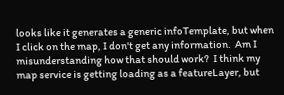looks like it generates a generic infoTemplate, but when I click on the map, I don't get any information.  Am I misunderstanding how that should work?  I think my map service is getting loading as a featureLayer, but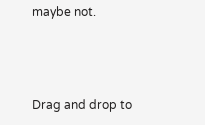maybe not.



Drag and drop to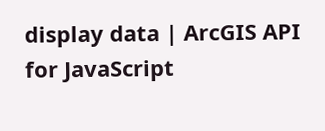display data | ArcGIS API for JavaScript